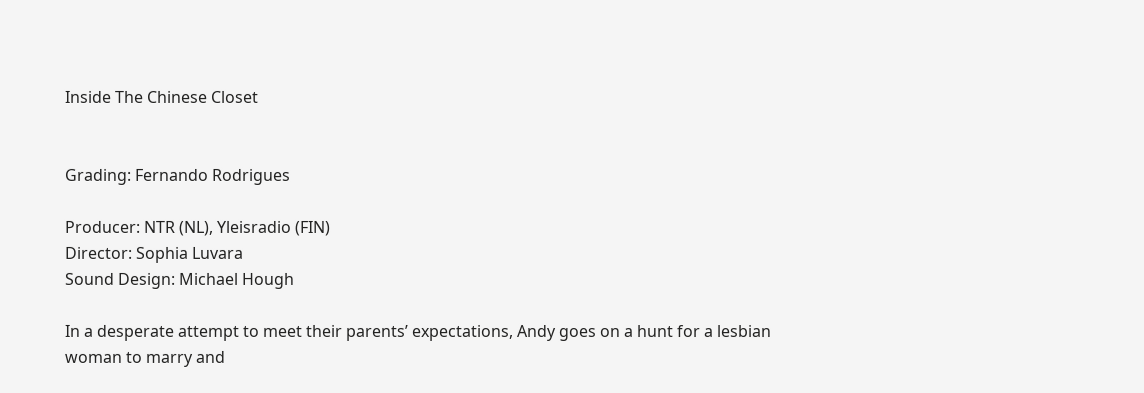Inside The Chinese Closet


Grading: Fernando Rodrigues

Producer: NTR (NL), Yleisradio (FIN)
Director: Sophia Luvara
Sound Design: Michael Hough

In a desperate attempt to meet their parents’ expectations, Andy goes on a hunt for a lesbian woman to marry and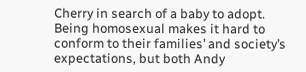Cherry in search of a baby to adopt. Being homosexual makes it hard to conform to their families’ and society’s expectations, but both Andy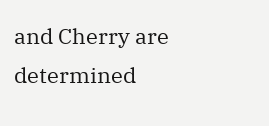and Cherry are determined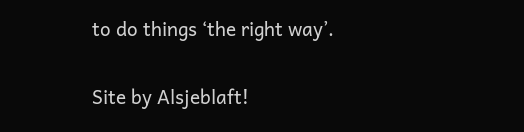to do things ‘the right way’.

Site by Alsjeblaft!